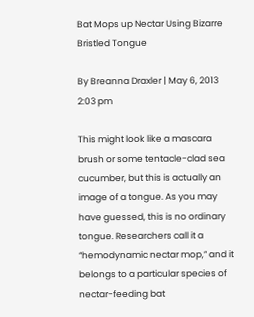Bat Mops up Nectar Using Bizarre Bristled Tongue

By Breanna Draxler | May 6, 2013 2:03 pm

This might look like a mascara brush or some tentacle-clad sea cucumber, but this is actually an image of a tongue. As you may have guessed, this is no ordinary tongue. Researchers call it a “hemodynamic nectar mop,” and it belongs to a particular species of nectar-feeding bat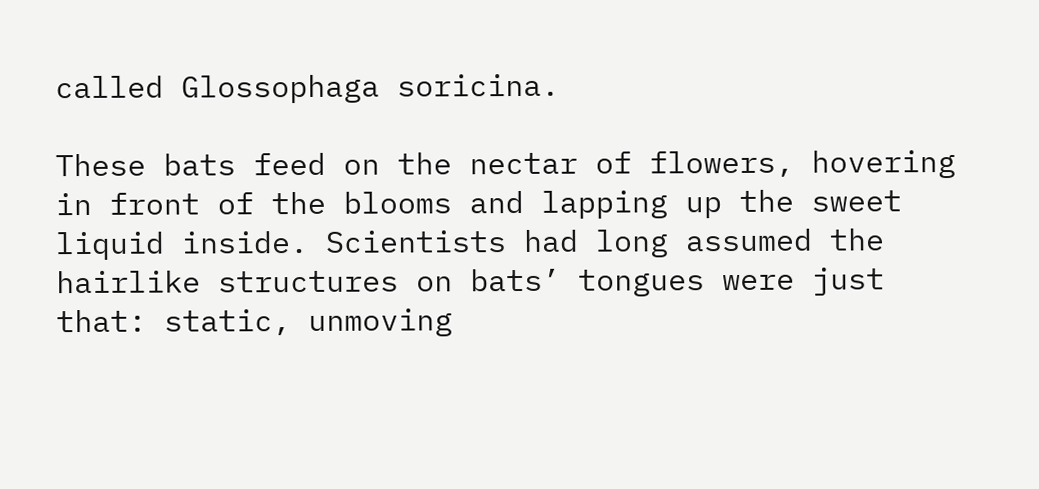called Glossophaga soricina.

These bats feed on the nectar of flowers, hovering in front of the blooms and lapping up the sweet liquid inside. Scientists had long assumed the hairlike structures on bats’ tongues were just that: static, unmoving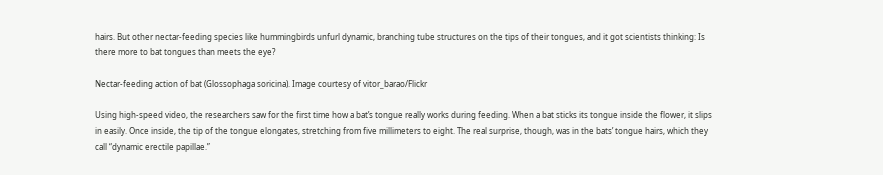hairs. But other nectar-feeding species like hummingbirds unfurl dynamic, branching tube structures on the tips of their tongues, and it got scientists thinking: Is there more to bat tongues than meets the eye?

Nectar-feeding action of bat (Glossophaga soricina). Image courtesy of vitor_barao/Flickr

Using high-speed video, the researchers saw for the first time how a bat’s tongue really works during feeding. When a bat sticks its tongue inside the flower, it slips in easily. Once inside, the tip of the tongue elongates, stretching from five millimeters to eight. The real surprise, though, was in the bats’ tongue hairs, which they call “dynamic erectile papillae.”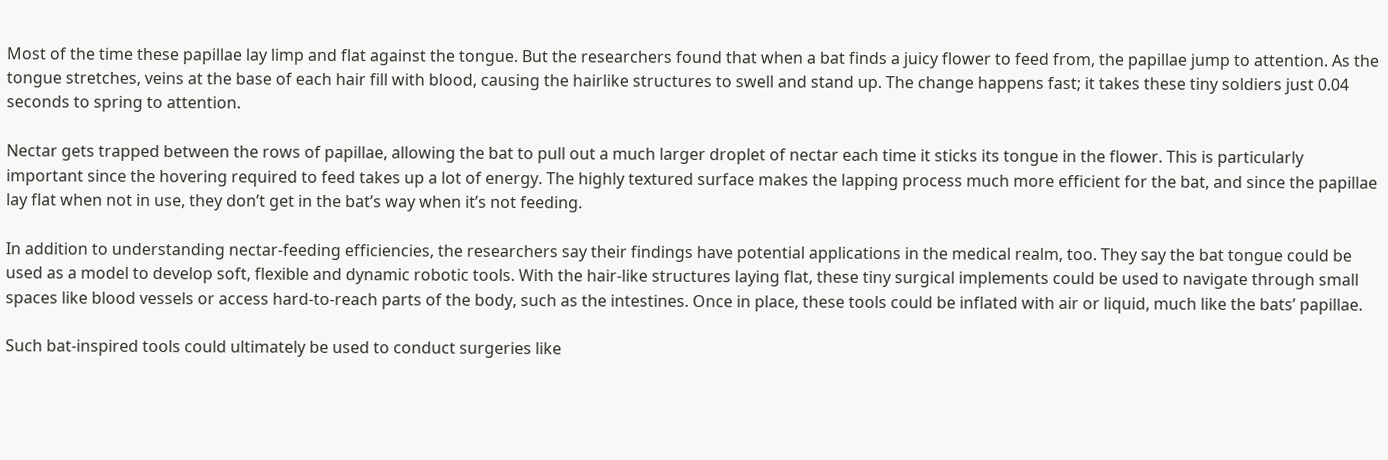Most of the time these papillae lay limp and flat against the tongue. But the researchers found that when a bat finds a juicy flower to feed from, the papillae jump to attention. As the tongue stretches, veins at the base of each hair fill with blood, causing the hairlike structures to swell and stand up. The change happens fast; it takes these tiny soldiers just 0.04 seconds to spring to attention.

Nectar gets trapped between the rows of papillae, allowing the bat to pull out a much larger droplet of nectar each time it sticks its tongue in the flower. This is particularly important since the hovering required to feed takes up a lot of energy. The highly textured surface makes the lapping process much more efficient for the bat, and since the papillae lay flat when not in use, they don’t get in the bat’s way when it’s not feeding.

In addition to understanding nectar-feeding efficiencies, the researchers say their findings have potential applications in the medical realm, too. They say the bat tongue could be used as a model to develop soft, flexible and dynamic robotic tools. With the hair-like structures laying flat, these tiny surgical implements could be used to navigate through small spaces like blood vessels or access hard-to-reach parts of the body, such as the intestines. Once in place, these tools could be inflated with air or liquid, much like the bats’ papillae.

Such bat-inspired tools could ultimately be used to conduct surgeries like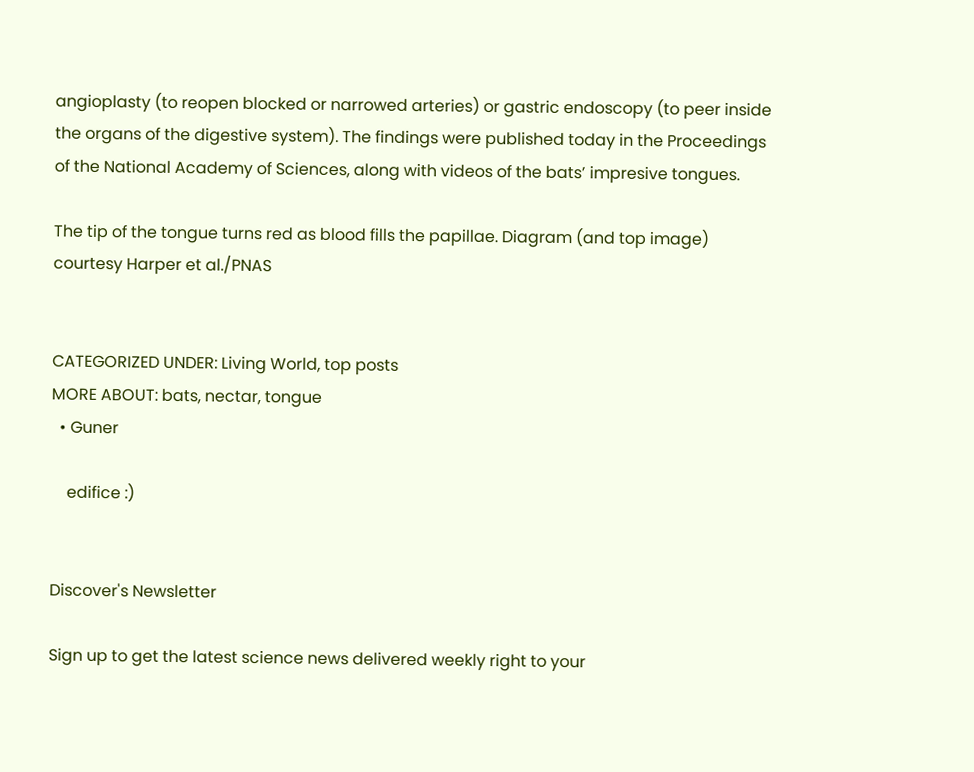angioplasty (to reopen blocked or narrowed arteries) or gastric endoscopy (to peer inside the organs of the digestive system). The findings were published today in the Proceedings of the National Academy of Sciences, along with videos of the bats’ impresive tongues.

The tip of the tongue turns red as blood fills the papillae. Diagram (and top image) courtesy Harper et al./PNAS


CATEGORIZED UNDER: Living World, top posts
MORE ABOUT: bats, nectar, tongue
  • Guner

    edifice :)


Discover's Newsletter

Sign up to get the latest science news delivered weekly right to your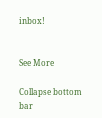inbox!


See More

Collapse bottom bar